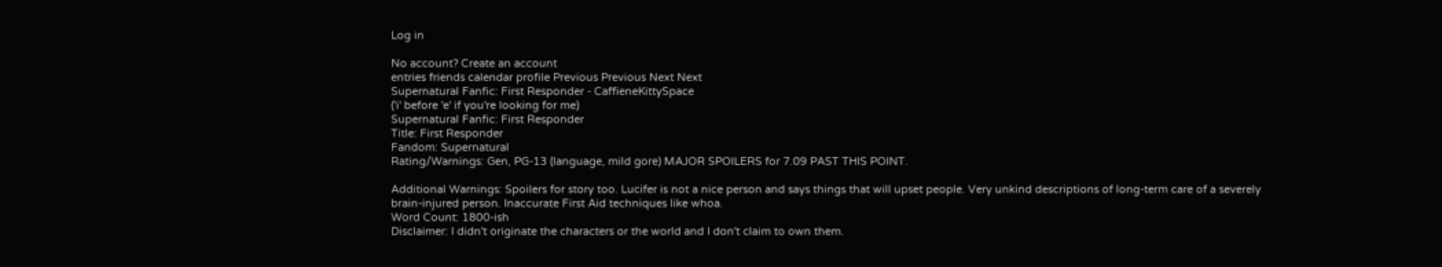Log in

No account? Create an account
entries friends calendar profile Previous Previous Next Next
Supernatural Fanfic: First Responder - CaffieneKittySpace
('i' before 'e' if you're looking for me)
Supernatural Fanfic: First Responder
Title: First Responder
Fandom: Supernatural
Rating/Warnings: Gen, PG-13 (language, mild gore) MAJOR SPOILERS for 7.09 PAST THIS POINT.

Additional Warnings: Spoilers for story too. Lucifer is not a nice person and says things that will upset people. Very unkind descriptions of long-term care of a severely brain-injured person. Inaccurate First Aid techniques like whoa.
Word Count: 1800-ish
Disclaimer: I didn't originate the characters or the world and I don't claim to own them.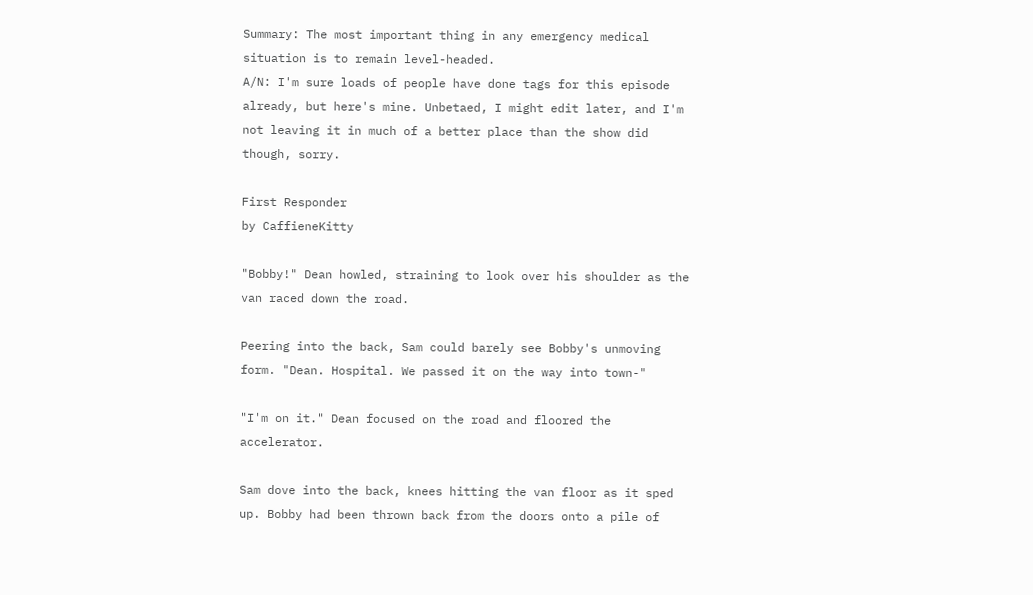Summary: The most important thing in any emergency medical situation is to remain level-headed.
A/N: I'm sure loads of people have done tags for this episode already, but here's mine. Unbetaed, I might edit later, and I'm not leaving it in much of a better place than the show did though, sorry.

First Responder
by CaffieneKitty

"Bobby!" Dean howled, straining to look over his shoulder as the van raced down the road.

Peering into the back, Sam could barely see Bobby's unmoving form. "Dean. Hospital. We passed it on the way into town-"

"I'm on it." Dean focused on the road and floored the accelerator.

Sam dove into the back, knees hitting the van floor as it sped up. Bobby had been thrown back from the doors onto a pile of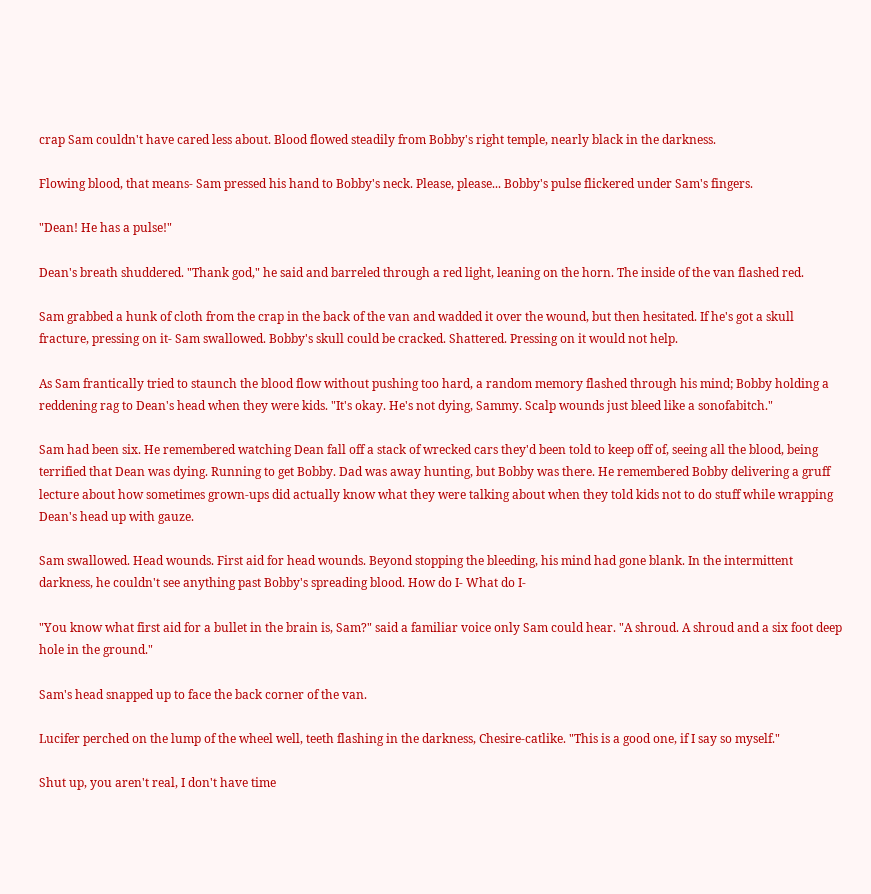crap Sam couldn't have cared less about. Blood flowed steadily from Bobby's right temple, nearly black in the darkness.

Flowing blood, that means- Sam pressed his hand to Bobby's neck. Please, please... Bobby's pulse flickered under Sam's fingers.

"Dean! He has a pulse!"

Dean's breath shuddered. "Thank god," he said and barreled through a red light, leaning on the horn. The inside of the van flashed red.

Sam grabbed a hunk of cloth from the crap in the back of the van and wadded it over the wound, but then hesitated. If he's got a skull fracture, pressing on it- Sam swallowed. Bobby's skull could be cracked. Shattered. Pressing on it would not help.

As Sam frantically tried to staunch the blood flow without pushing too hard, a random memory flashed through his mind; Bobby holding a reddening rag to Dean's head when they were kids. "It's okay. He's not dying, Sammy. Scalp wounds just bleed like a sonofabitch."

Sam had been six. He remembered watching Dean fall off a stack of wrecked cars they'd been told to keep off of, seeing all the blood, being terrified that Dean was dying. Running to get Bobby. Dad was away hunting, but Bobby was there. He remembered Bobby delivering a gruff lecture about how sometimes grown-ups did actually know what they were talking about when they told kids not to do stuff while wrapping Dean's head up with gauze.

Sam swallowed. Head wounds. First aid for head wounds. Beyond stopping the bleeding, his mind had gone blank. In the intermittent darkness, he couldn't see anything past Bobby's spreading blood. How do I- What do I-

"You know what first aid for a bullet in the brain is, Sam?" said a familiar voice only Sam could hear. "A shroud. A shroud and a six foot deep hole in the ground."

Sam's head snapped up to face the back corner of the van.

Lucifer perched on the lump of the wheel well, teeth flashing in the darkness, Chesire-catlike. "This is a good one, if I say so myself."

Shut up, you aren't real, I don't have time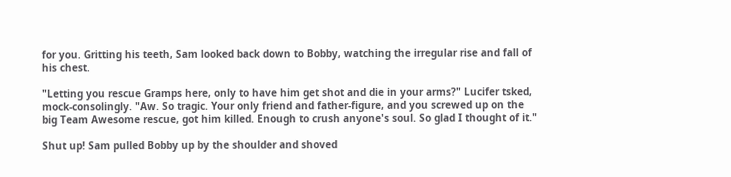for you. Gritting his teeth, Sam looked back down to Bobby, watching the irregular rise and fall of his chest.

"Letting you rescue Gramps here, only to have him get shot and die in your arms?" Lucifer tsked, mock-consolingly. "Aw. So tragic. Your only friend and father-figure, and you screwed up on the big Team Awesome rescue, got him killed. Enough to crush anyone's soul. So glad I thought of it."

Shut up! Sam pulled Bobby up by the shoulder and shoved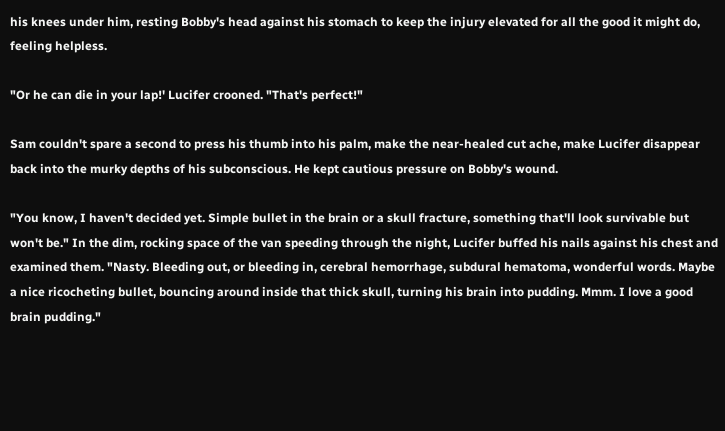his knees under him, resting Bobby's head against his stomach to keep the injury elevated for all the good it might do, feeling helpless.

"Or he can die in your lap!' Lucifer crooned. "That's perfect!"

Sam couldn't spare a second to press his thumb into his palm, make the near-healed cut ache, make Lucifer disappear back into the murky depths of his subconscious. He kept cautious pressure on Bobby's wound.

"You know, I haven't decided yet. Simple bullet in the brain or a skull fracture, something that'll look survivable but won't be." In the dim, rocking space of the van speeding through the night, Lucifer buffed his nails against his chest and examined them. "Nasty. Bleeding out, or bleeding in, cerebral hemorrhage, subdural hematoma, wonderful words. Maybe a nice ricocheting bullet, bouncing around inside that thick skull, turning his brain into pudding. Mmm. I love a good brain pudding."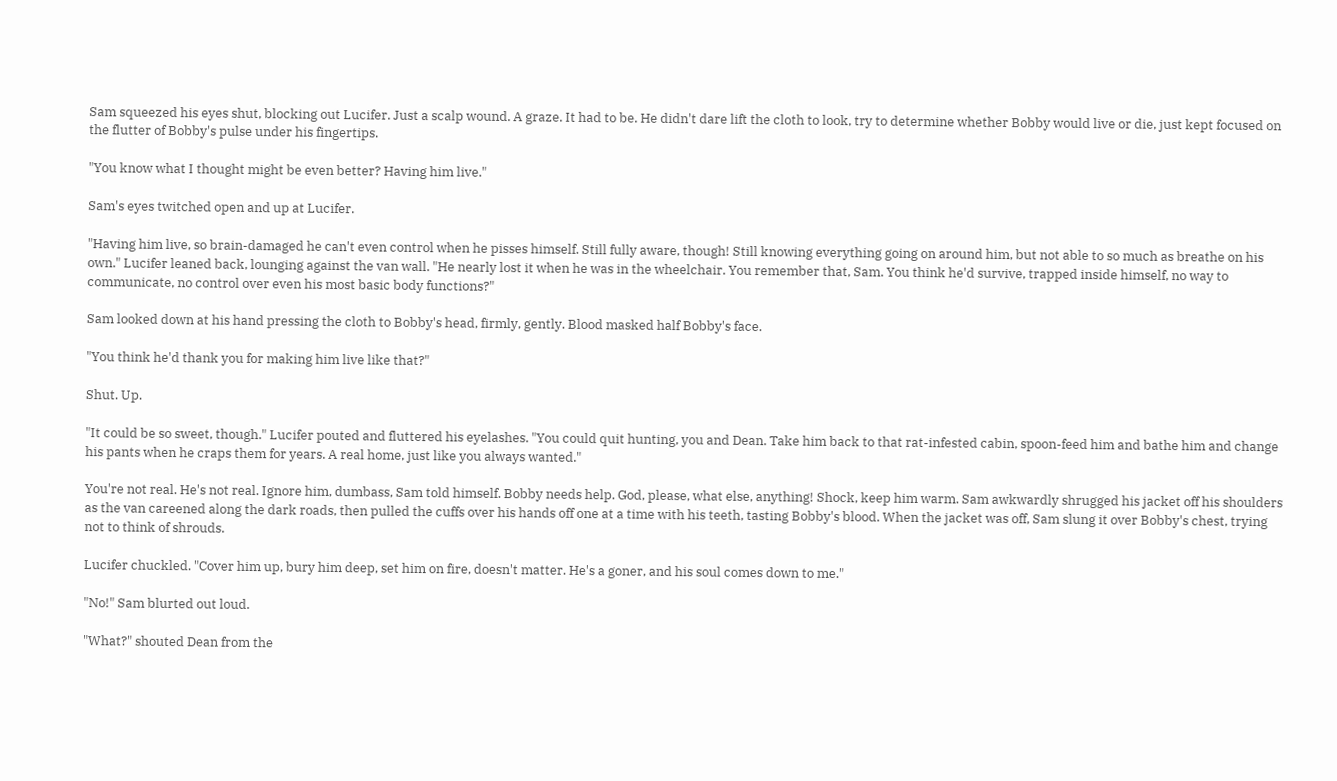Sam squeezed his eyes shut, blocking out Lucifer. Just a scalp wound. A graze. It had to be. He didn't dare lift the cloth to look, try to determine whether Bobby would live or die, just kept focused on the flutter of Bobby's pulse under his fingertips.

"You know what I thought might be even better? Having him live."

Sam's eyes twitched open and up at Lucifer.

"Having him live, so brain-damaged he can't even control when he pisses himself. Still fully aware, though! Still knowing everything going on around him, but not able to so much as breathe on his own." Lucifer leaned back, lounging against the van wall. "He nearly lost it when he was in the wheelchair. You remember that, Sam. You think he'd survive, trapped inside himself, no way to communicate, no control over even his most basic body functions?"

Sam looked down at his hand pressing the cloth to Bobby's head, firmly, gently. Blood masked half Bobby's face.

"You think he'd thank you for making him live like that?"

Shut. Up.

"It could be so sweet, though." Lucifer pouted and fluttered his eyelashes. "You could quit hunting, you and Dean. Take him back to that rat-infested cabin, spoon-feed him and bathe him and change his pants when he craps them for years. A real home, just like you always wanted."

You're not real. He's not real. Ignore him, dumbass, Sam told himself. Bobby needs help. God, please, what else, anything! Shock, keep him warm. Sam awkwardly shrugged his jacket off his shoulders as the van careened along the dark roads, then pulled the cuffs over his hands off one at a time with his teeth, tasting Bobby's blood. When the jacket was off, Sam slung it over Bobby's chest, trying not to think of shrouds.

Lucifer chuckled. "Cover him up, bury him deep, set him on fire, doesn't matter. He's a goner, and his soul comes down to me."

"No!" Sam blurted out loud.

"What?" shouted Dean from the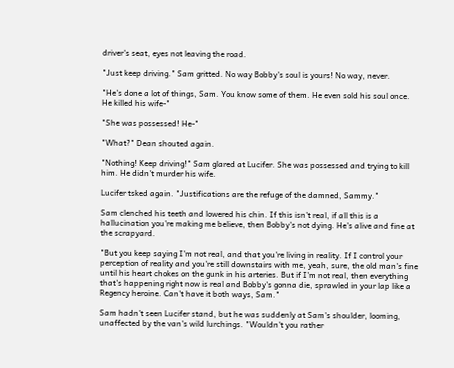driver's seat, eyes not leaving the road.

"Just keep driving." Sam gritted. No way Bobby's soul is yours! No way, never.

"He's done a lot of things, Sam. You know some of them. He even sold his soul once. He killed his wife-"

"She was possessed! He-"

"What?" Dean shouted again.

"Nothing! Keep driving!" Sam glared at Lucifer. She was possessed and trying to kill him. He didn't murder his wife.

Lucifer tsked again. "Justifications are the refuge of the damned, Sammy."

Sam clenched his teeth and lowered his chin. If this isn't real, if all this is a hallucination you're making me believe, then Bobby's not dying. He's alive and fine at the scrapyard.

"But you keep saying I'm not real, and that you're living in reality. If I control your perception of reality and you're still downstairs with me, yeah, sure, the old man's fine until his heart chokes on the gunk in his arteries. But if I'm not real, then everything that's happening right now is real and Bobby's gonna die, sprawled in your lap like a Regency heroine. Can't have it both ways, Sam."

Sam hadn't seen Lucifer stand, but he was suddenly at Sam's shoulder, looming, unaffected by the van's wild lurchings. "Wouldn't you rather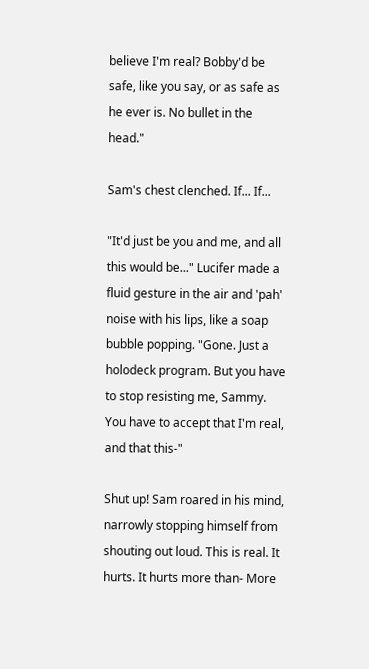believe I'm real? Bobby'd be safe, like you say, or as safe as he ever is. No bullet in the head."

Sam's chest clenched. If... If...

"It'd just be you and me, and all this would be..." Lucifer made a fluid gesture in the air and 'pah' noise with his lips, like a soap bubble popping. "Gone. Just a holodeck program. But you have to stop resisting me, Sammy. You have to accept that I'm real, and that this-"

Shut up! Sam roared in his mind, narrowly stopping himself from shouting out loud. This is real. It hurts. It hurts more than- More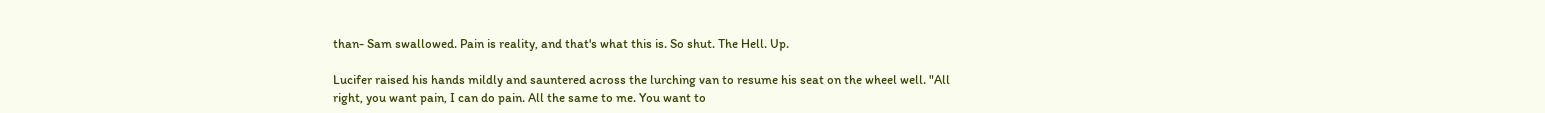than- Sam swallowed. Pain is reality, and that's what this is. So shut. The Hell. Up.

Lucifer raised his hands mildly and sauntered across the lurching van to resume his seat on the wheel well. "All right, you want pain, I can do pain. All the same to me. You want to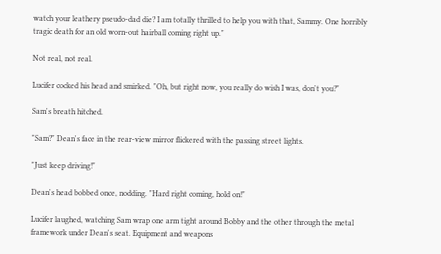watch your leathery pseudo-dad die? I am totally thrilled to help you with that, Sammy. One horribly tragic death for an old worn-out hairball coming right up."

Not real, not real.

Lucifer cocked his head and smirked. "Oh, but right now, you really do wish I was, don't you?"

Sam's breath hitched.

"Sam?" Dean's face in the rear-view mirror flickered with the passing street lights.

"Just keep driving!"

Dean's head bobbed once, nodding. "Hard right coming, hold on!"

Lucifer laughed, watching Sam wrap one arm tight around Bobby and the other through the metal framework under Dean's seat. Equipment and weapons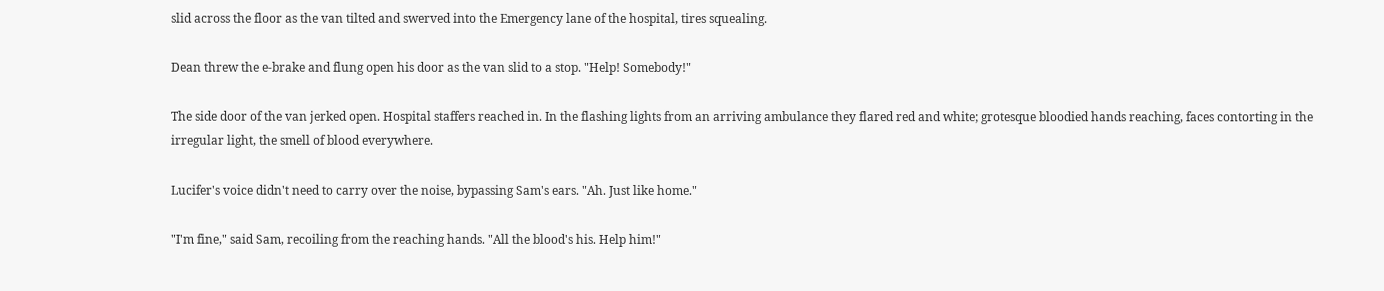slid across the floor as the van tilted and swerved into the Emergency lane of the hospital, tires squealing.

Dean threw the e-brake and flung open his door as the van slid to a stop. "Help! Somebody!"

The side door of the van jerked open. Hospital staffers reached in. In the flashing lights from an arriving ambulance they flared red and white; grotesque bloodied hands reaching, faces contorting in the irregular light, the smell of blood everywhere.

Lucifer's voice didn't need to carry over the noise, bypassing Sam's ears. "Ah. Just like home."

"I'm fine," said Sam, recoiling from the reaching hands. "All the blood's his. Help him!"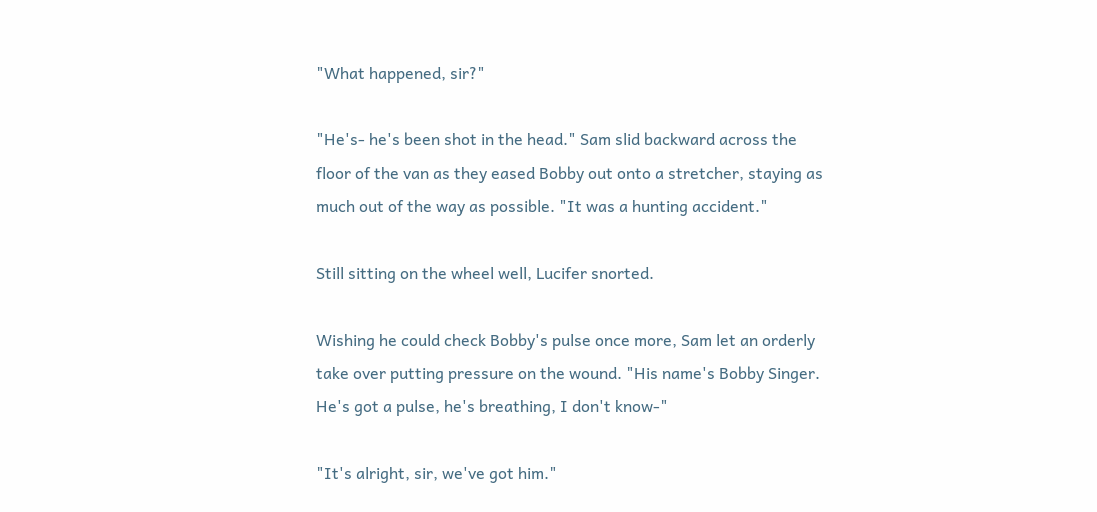"What happened, sir?"

"He's- he's been shot in the head." Sam slid backward across the floor of the van as they eased Bobby out onto a stretcher, staying as much out of the way as possible. "It was a hunting accident."

Still sitting on the wheel well, Lucifer snorted.

Wishing he could check Bobby's pulse once more, Sam let an orderly take over putting pressure on the wound. "His name's Bobby Singer. He's got a pulse, he's breathing, I don't know-"

"It's alright, sir, we've got him."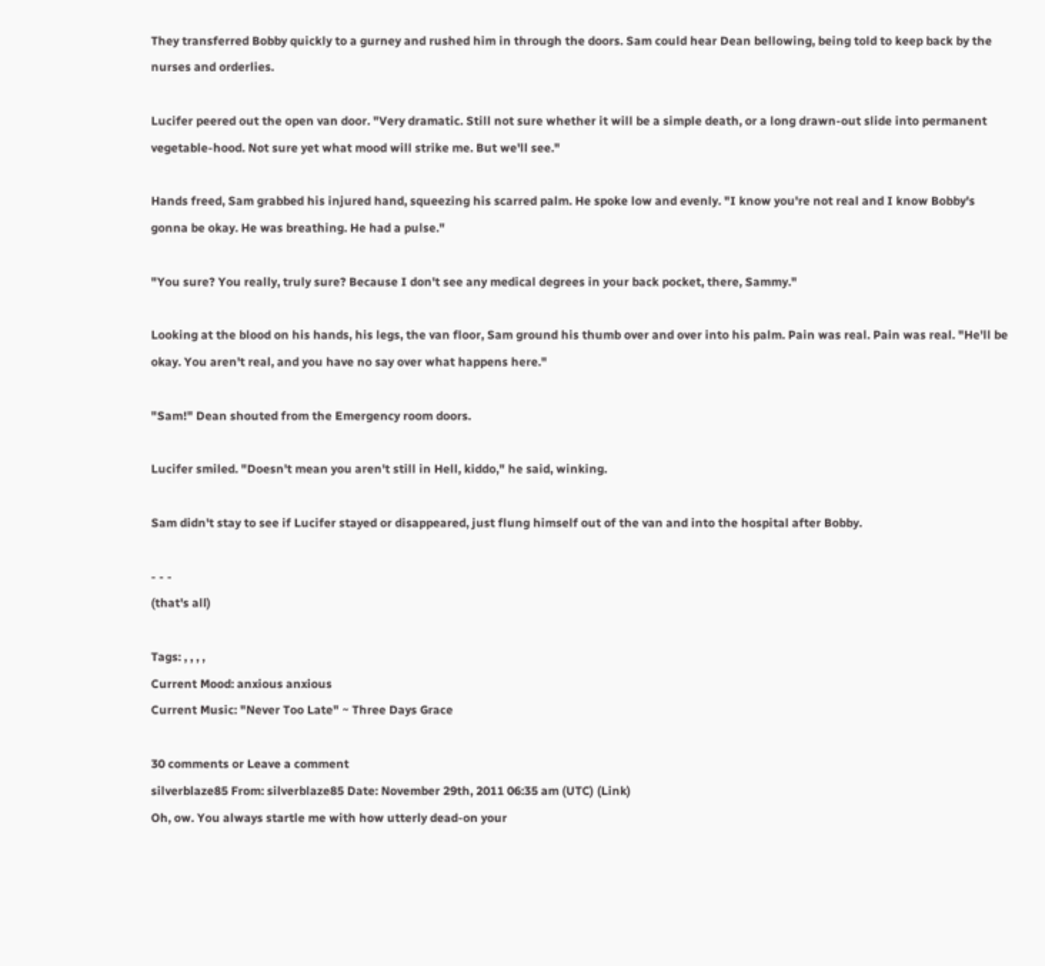They transferred Bobby quickly to a gurney and rushed him in through the doors. Sam could hear Dean bellowing, being told to keep back by the nurses and orderlies.

Lucifer peered out the open van door. "Very dramatic. Still not sure whether it will be a simple death, or a long drawn-out slide into permanent vegetable-hood. Not sure yet what mood will strike me. But we'll see."

Hands freed, Sam grabbed his injured hand, squeezing his scarred palm. He spoke low and evenly. "I know you're not real and I know Bobby's gonna be okay. He was breathing. He had a pulse."

"You sure? You really, truly sure? Because I don't see any medical degrees in your back pocket, there, Sammy."

Looking at the blood on his hands, his legs, the van floor, Sam ground his thumb over and over into his palm. Pain was real. Pain was real. "He'll be okay. You aren't real, and you have no say over what happens here."

"Sam!" Dean shouted from the Emergency room doors.

Lucifer smiled. "Doesn't mean you aren't still in Hell, kiddo," he said, winking.

Sam didn't stay to see if Lucifer stayed or disappeared, just flung himself out of the van and into the hospital after Bobby.

- - -
(that's all)

Tags: , , , ,
Current Mood: anxious anxious
Current Music: "Never Too Late" ~ Three Days Grace

30 comments or Leave a comment
silverblaze85 From: silverblaze85 Date: November 29th, 2011 06:35 am (UTC) (Link)
Oh, ow. You always startle me with how utterly dead-on your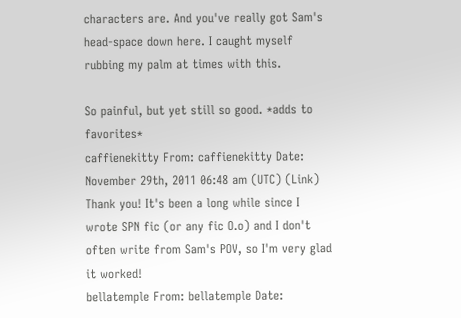characters are. And you've really got Sam's head-space down here. I caught myself rubbing my palm at times with this.

So painful, but yet still so good. *adds to favorites*
caffienekitty From: caffienekitty Date: November 29th, 2011 06:48 am (UTC) (Link)
Thank you! It's been a long while since I wrote SPN fic (or any fic O.o) and I don't often write from Sam's POV, so I'm very glad it worked!
bellatemple From: bellatemple Date: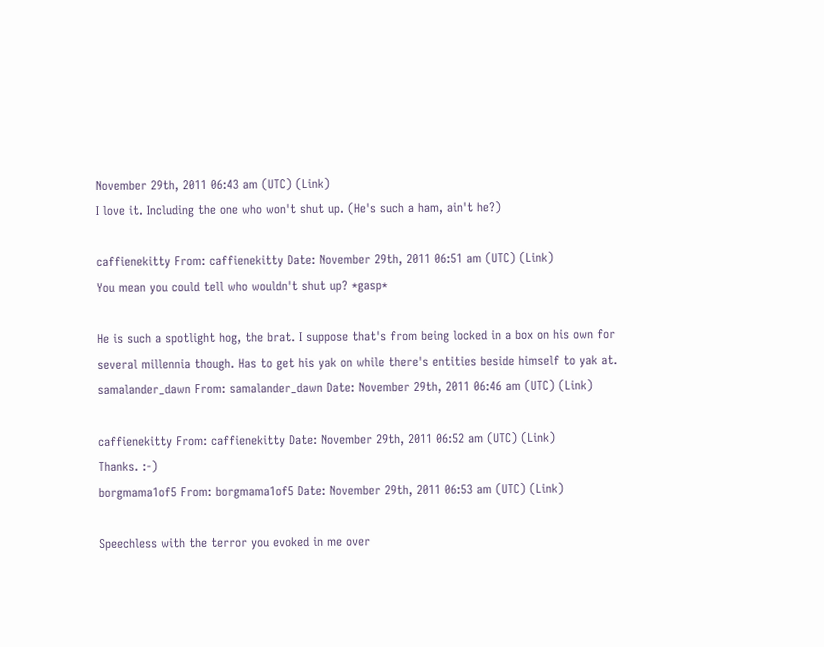November 29th, 2011 06:43 am (UTC) (Link)
I love it. Including the one who won't shut up. (He's such a ham, ain't he?)

caffienekitty From: caffienekitty Date: November 29th, 2011 06:51 am (UTC) (Link)
You mean you could tell who wouldn't shut up? *gasp*

He is such a spotlight hog, the brat. I suppose that's from being locked in a box on his own for several millennia though. Has to get his yak on while there's entities beside himself to yak at.
samalander_dawn From: samalander_dawn Date: November 29th, 2011 06:46 am (UTC) (Link)

caffienekitty From: caffienekitty Date: November 29th, 2011 06:52 am (UTC) (Link)
Thanks. :-)
borgmama1of5 From: borgmama1of5 Date: November 29th, 2011 06:53 am (UTC) (Link)

Speechless with the terror you evoked in me over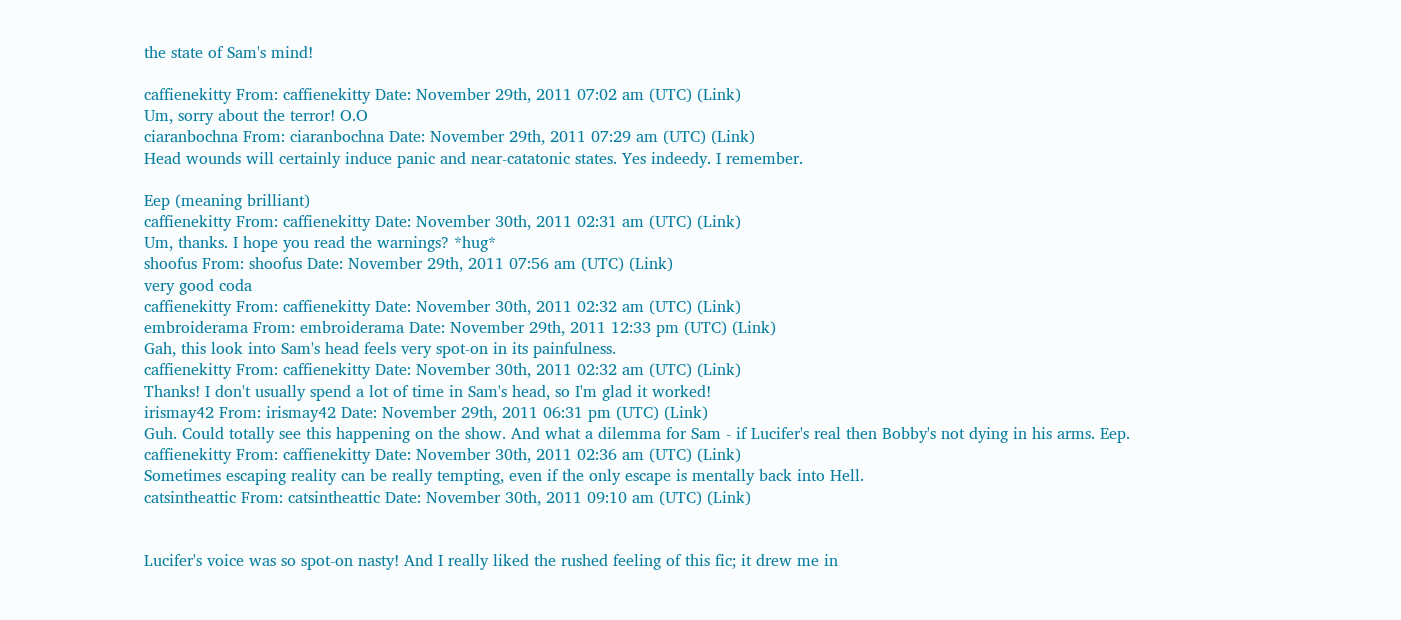the state of Sam's mind!

caffienekitty From: caffienekitty Date: November 29th, 2011 07:02 am (UTC) (Link)
Um, sorry about the terror! O.O
ciaranbochna From: ciaranbochna Date: November 29th, 2011 07:29 am (UTC) (Link)
Head wounds will certainly induce panic and near-catatonic states. Yes indeedy. I remember.

Eep (meaning brilliant)
caffienekitty From: caffienekitty Date: November 30th, 2011 02:31 am (UTC) (Link)
Um, thanks. I hope you read the warnings? *hug*
shoofus From: shoofus Date: November 29th, 2011 07:56 am (UTC) (Link)
very good coda
caffienekitty From: caffienekitty Date: November 30th, 2011 02:32 am (UTC) (Link)
embroiderama From: embroiderama Date: November 29th, 2011 12:33 pm (UTC) (Link)
Gah, this look into Sam's head feels very spot-on in its painfulness.
caffienekitty From: caffienekitty Date: November 30th, 2011 02:32 am (UTC) (Link)
Thanks! I don't usually spend a lot of time in Sam's head, so I'm glad it worked!
irismay42 From: irismay42 Date: November 29th, 2011 06:31 pm (UTC) (Link)
Guh. Could totally see this happening on the show. And what a dilemma for Sam - if Lucifer's real then Bobby's not dying in his arms. Eep.
caffienekitty From: caffienekitty Date: November 30th, 2011 02:36 am (UTC) (Link)
Sometimes escaping reality can be really tempting, even if the only escape is mentally back into Hell.
catsintheattic From: catsintheattic Date: November 30th, 2011 09:10 am (UTC) (Link)


Lucifer's voice was so spot-on nasty! And I really liked the rushed feeling of this fic; it drew me in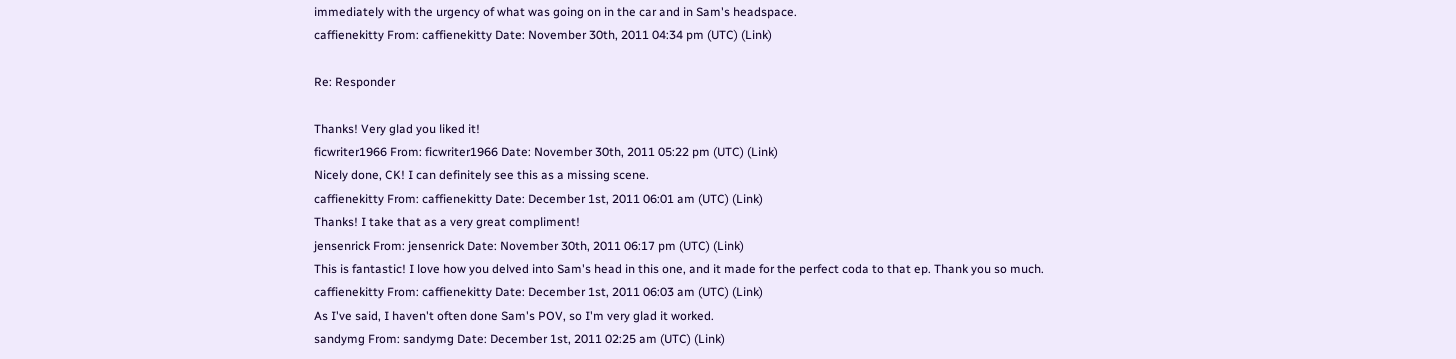immediately with the urgency of what was going on in the car and in Sam's headspace.
caffienekitty From: caffienekitty Date: November 30th, 2011 04:34 pm (UTC) (Link)

Re: Responder

Thanks! Very glad you liked it!
ficwriter1966 From: ficwriter1966 Date: November 30th, 2011 05:22 pm (UTC) (Link)
Nicely done, CK! I can definitely see this as a missing scene.
caffienekitty From: caffienekitty Date: December 1st, 2011 06:01 am (UTC) (Link)
Thanks! I take that as a very great compliment!
jensenrick From: jensenrick Date: November 30th, 2011 06:17 pm (UTC) (Link)
This is fantastic! I love how you delved into Sam's head in this one, and it made for the perfect coda to that ep. Thank you so much.
caffienekitty From: caffienekitty Date: December 1st, 2011 06:03 am (UTC) (Link)
As I've said, I haven't often done Sam's POV, so I'm very glad it worked.
sandymg From: sandymg Date: December 1st, 2011 02:25 am (UTC) (Link)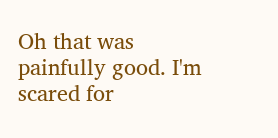Oh that was painfully good. I'm scared for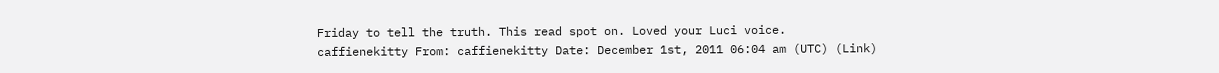Friday to tell the truth. This read spot on. Loved your Luci voice.
caffienekitty From: caffienekitty Date: December 1st, 2011 06:04 am (UTC) (Link)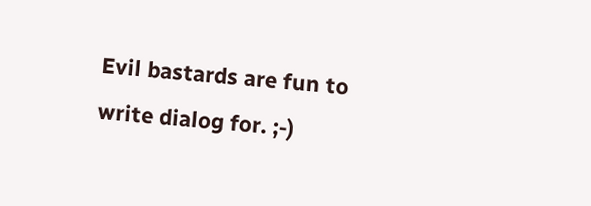Evil bastards are fun to write dialog for. ;-)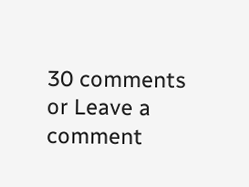30 comments or Leave a comment